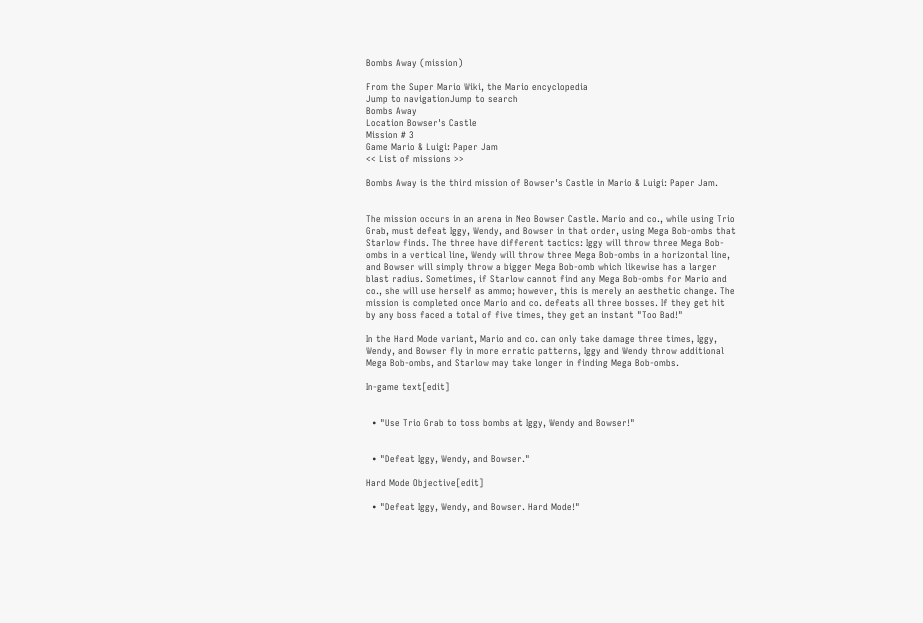Bombs Away (mission)

From the Super Mario Wiki, the Mario encyclopedia
Jump to navigationJump to search
Bombs Away
Location Bowser's Castle
Mission # 3
Game Mario & Luigi: Paper Jam
<< List of missions >>

Bombs Away is the third mission of Bowser's Castle in Mario & Luigi: Paper Jam.


The mission occurs in an arena in Neo Bowser Castle. Mario and co., while using Trio Grab, must defeat Iggy, Wendy, and Bowser in that order, using Mega Bob-ombs that Starlow finds. The three have different tactics: Iggy will throw three Mega Bob-ombs in a vertical line, Wendy will throw three Mega Bob-ombs in a horizontal line, and Bowser will simply throw a bigger Mega Bob-omb which likewise has a larger blast radius. Sometimes, if Starlow cannot find any Mega Bob-ombs for Mario and co., she will use herself as ammo; however, this is merely an aesthetic change. The mission is completed once Mario and co. defeats all three bosses. If they get hit by any boss faced a total of five times, they get an instant "Too Bad!"

In the Hard Mode variant, Mario and co. can only take damage three times, Iggy, Wendy, and Bowser fly in more erratic patterns, Iggy and Wendy throw additional Mega Bob-ombs, and Starlow may take longer in finding Mega Bob-ombs.

In-game text[edit]


  • "Use Trio Grab to toss bombs at Iggy, Wendy and Bowser!"


  • "Defeat Iggy, Wendy, and Bowser."

Hard Mode Objective[edit]

  • "Defeat Iggy, Wendy, and Bowser. Hard Mode!"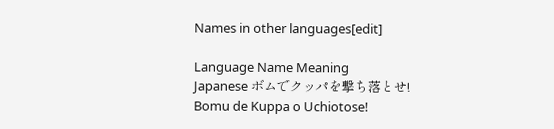Names in other languages[edit]

Language Name Meaning
Japanese ボムでクッパを撃ち落とせ!
Bomu de Kuppa o Uchiotose!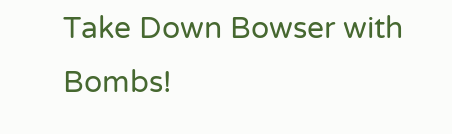Take Down Bowser with Bombs!